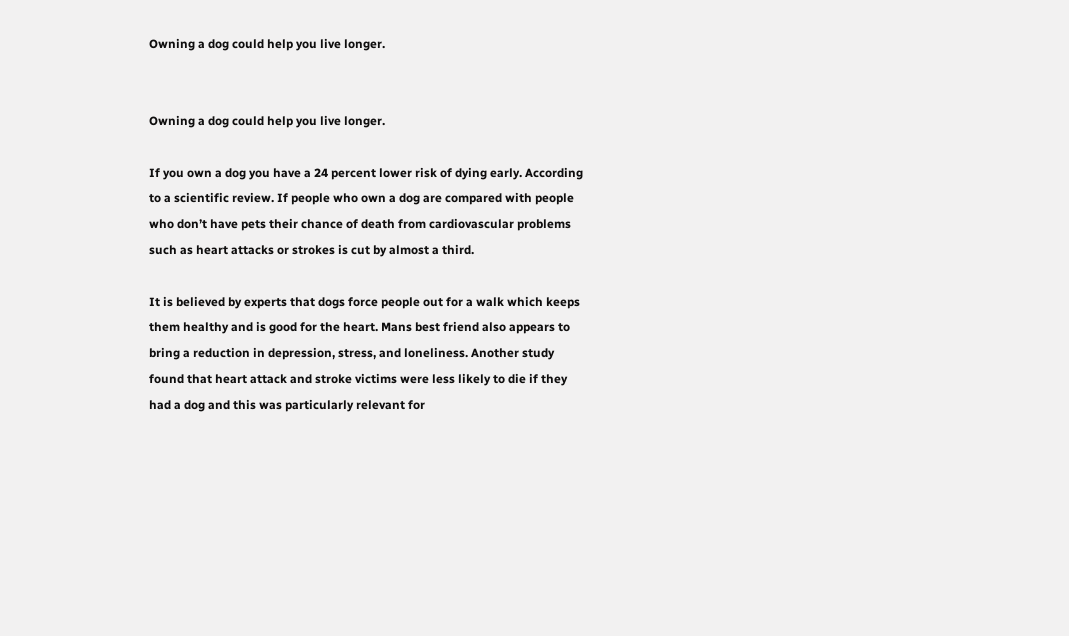Owning a dog could help you live longer.


Owning a dog could help you live longer.

If you own a dog you have a 24 percent lower risk of dying early. According to a scientific review. If people who own a dog are compared with people who don’t have pets their chance of death from cardiovascular problems such as heart attacks or strokes is cut by almost a third.

It is believed by experts that dogs force people out for a walk which keeps them healthy and is good for the heart. Mans best friend also appears to bring a reduction in depression, stress, and loneliness. Another study found that heart attack and stroke victims were less likely to die if they had a dog and this was particularly relevant for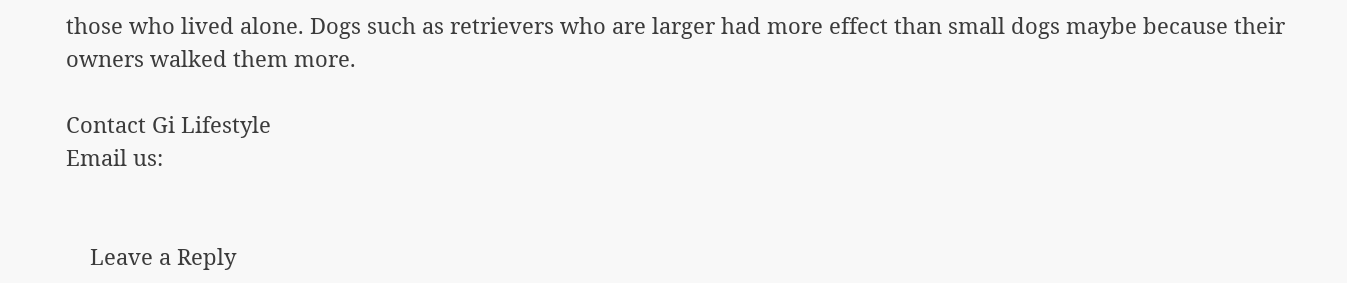those who lived alone. Dogs such as retrievers who are larger had more effect than small dogs maybe because their owners walked them more.

Contact Gi Lifestyle
Email us:


    Leave a Reply